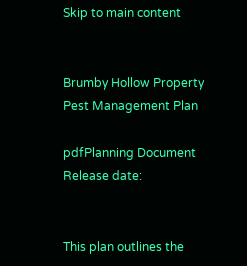Skip to main content


Brumby Hollow Property Pest Management Plan

pdfPlanning Document Release date:


This plan outlines the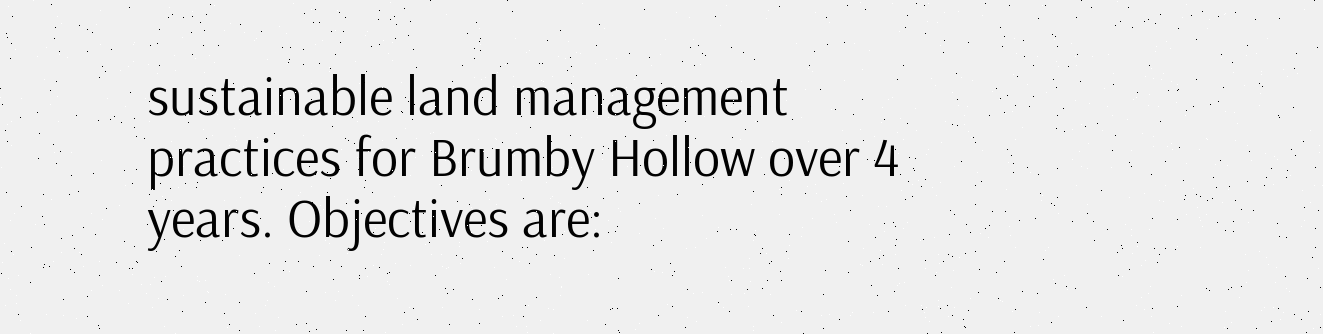sustainable land management practices for Brumby Hollow over 4 years. Objectives are: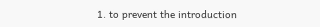1. to prevent the introduction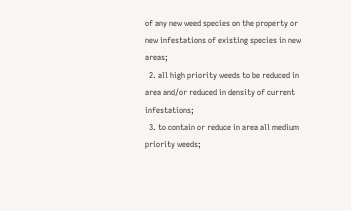of any new weed species on the property or new infestations of existing species in new areas;
  2. all high priority weeds to be reduced in area and/or reduced in density of current infestations;
  3. to contain or reduce in area all medium priority weeds;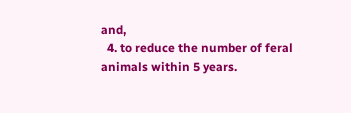and,
  4. to reduce the number of feral animals within 5 years.